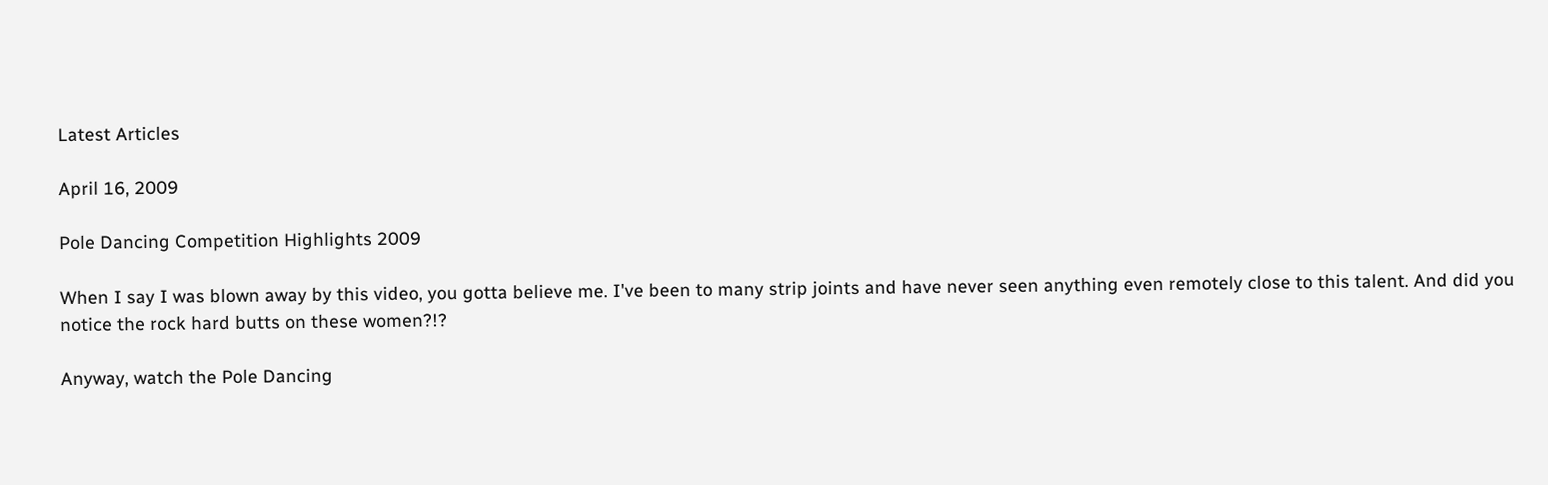Latest Articles

April 16, 2009

Pole Dancing Competition Highlights 2009

When I say I was blown away by this video, you gotta believe me. I've been to many strip joints and have never seen anything even remotely close to this talent. And did you notice the rock hard butts on these women?!?

Anyway, watch the Pole Dancing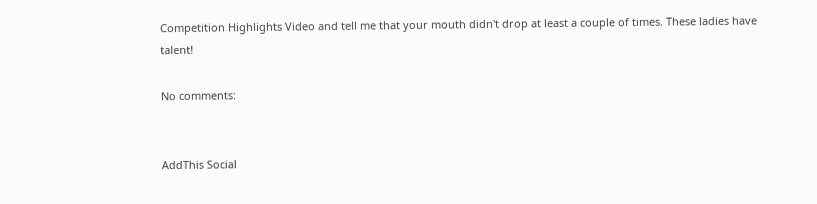Competition Highlights Video and tell me that your mouth didn't drop at least a couple of times. These ladies have talent!

No comments:


AddThis Social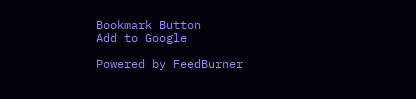Bookmark Button
Add to Google

Powered by FeedBurner